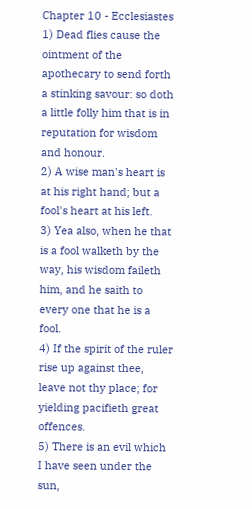Chapter 10 - Ecclesiastes
1) Dead flies cause the ointment of the apothecary to send forth a stinking savour: so doth a little folly him that is in reputation for wisdom and honour.
2) A wise man's heart is at his right hand; but a fool's heart at his left.
3) Yea also, when he that is a fool walketh by the way, his wisdom faileth him, and he saith to every one that he is a fool.
4) If the spirit of the ruler rise up against thee, leave not thy place; for yielding pacifieth great offences.
5) There is an evil which I have seen under the sun,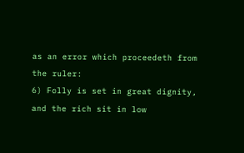as an error which proceedeth from the ruler:
6) Folly is set in great dignity, and the rich sit in low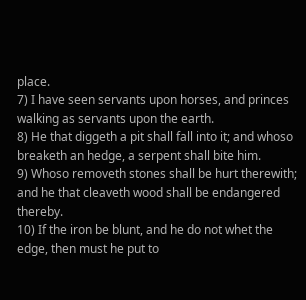place.
7) I have seen servants upon horses, and princes walking as servants upon the earth.
8) He that diggeth a pit shall fall into it; and whoso breaketh an hedge, a serpent shall bite him.
9) Whoso removeth stones shall be hurt therewith; and he that cleaveth wood shall be endangered thereby.
10) If the iron be blunt, and he do not whet the edge, then must he put to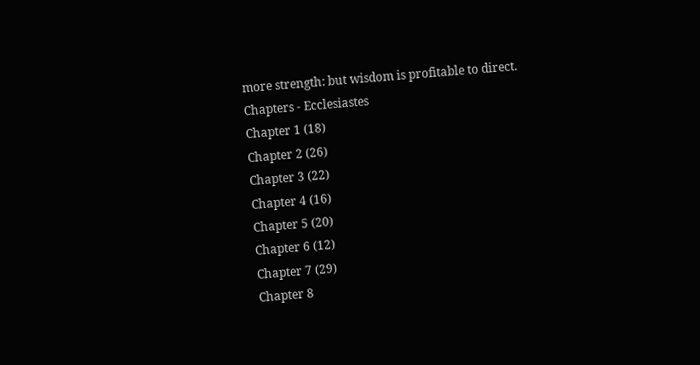more strength: but wisdom is profitable to direct.
Chapters - Ecclesiastes
Chapter 1 (18)
Chapter 2 (26)
Chapter 3 (22)
Chapter 4 (16)
Chapter 5 (20)
Chapter 6 (12)
Chapter 7 (29)
Chapter 8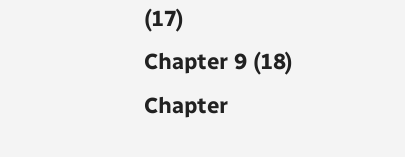(17)
Chapter 9 (18)
Chapter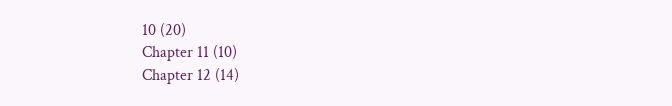10 (20)
Chapter 11 (10)
Chapter 12 (14)